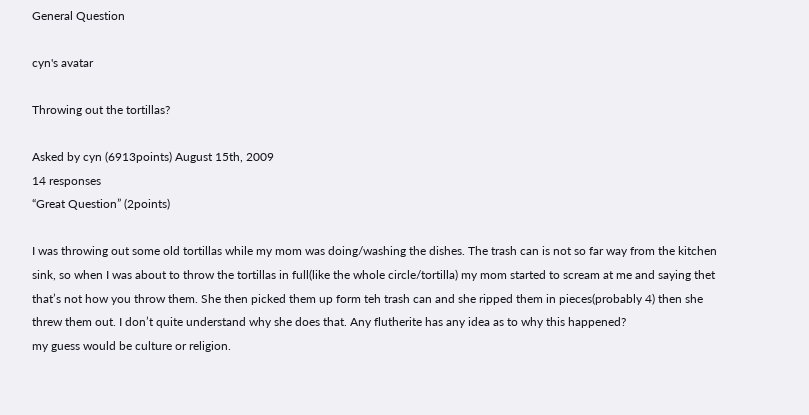General Question

cyn's avatar

Throwing out the tortillas?

Asked by cyn (6913points) August 15th, 2009
14 responses
“Great Question” (2points)

I was throwing out some old tortillas while my mom was doing/washing the dishes. The trash can is not so far way from the kitchen sink, so when I was about to throw the tortillas in full(like the whole circle/tortilla) my mom started to scream at me and saying thet that’s not how you throw them. She then picked them up form teh trash can and she ripped them in pieces(probably 4) then she threw them out. I don’t quite understand why she does that. Any flutherite has any idea as to why this happened?
my guess would be culture or religion.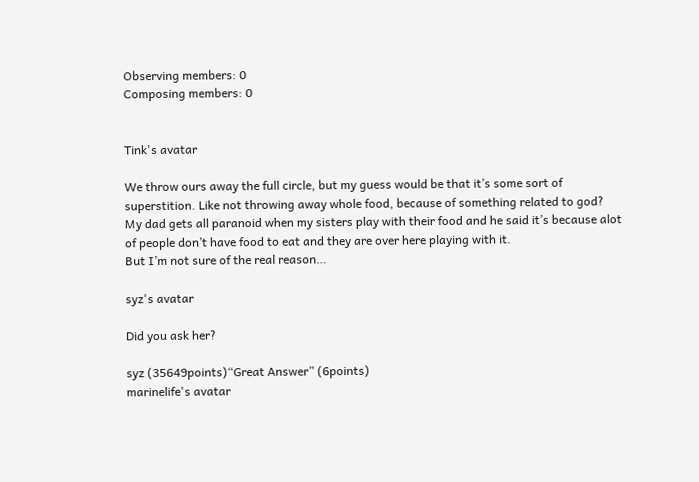Observing members: 0
Composing members: 0


Tink's avatar

We throw ours away the full circle, but my guess would be that it’s some sort of superstition. Like not throwing away whole food, because of something related to god?
My dad gets all paranoid when my sisters play with their food and he said it’s because alot of people don’t have food to eat and they are over here playing with it.
But I’m not sure of the real reason…

syz's avatar

Did you ask her?

syz (35649points)“Great Answer” (6points)
marinelife's avatar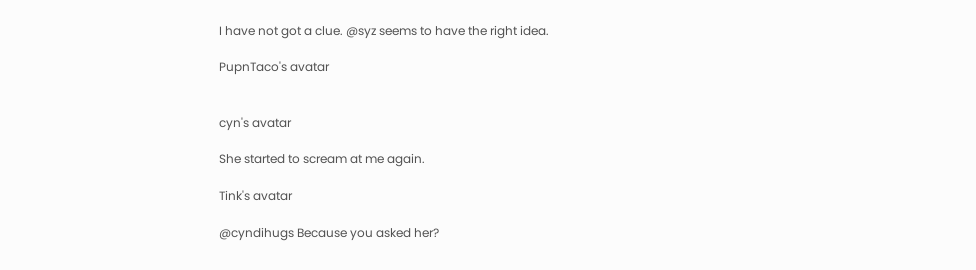I have not got a clue. @syz seems to have the right idea.

PupnTaco's avatar


cyn's avatar

She started to scream at me again.

Tink's avatar

@cyndihugs Because you asked her?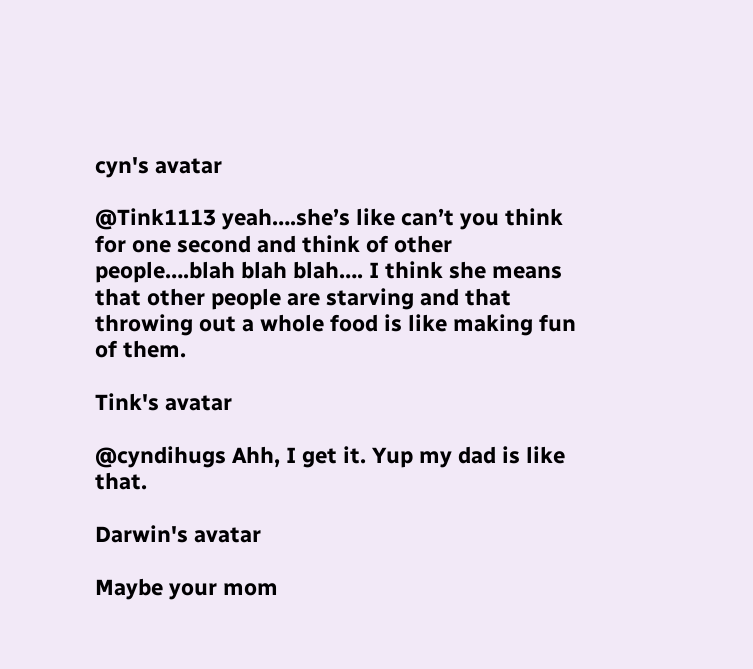cyn's avatar

@Tink1113 yeah….she’s like can’t you think for one second and think of other people….blah blah blah…. I think she means that other people are starving and that throwing out a whole food is like making fun of them.

Tink's avatar

@cyndihugs Ahh, I get it. Yup my dad is like that.

Darwin's avatar

Maybe your mom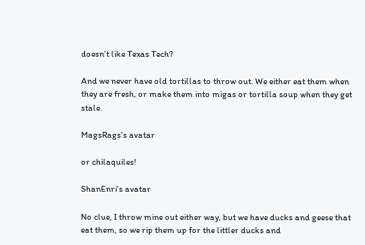doesn’t like Texas Tech?

And we never have old tortillas to throw out. We either eat them when they are fresh, or make them into migas or tortilla soup when they get stale.

MagsRags's avatar

or chilaquiles!

ShanEnri's avatar

No clue, I throw mine out either way, but we have ducks and geese that eat them, so we rip them up for the littler ducks and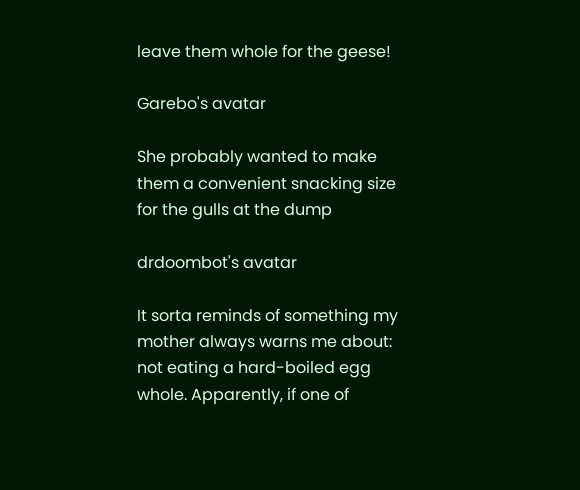leave them whole for the geese!

Garebo's avatar

She probably wanted to make them a convenient snacking size for the gulls at the dump

drdoombot's avatar

It sorta reminds of something my mother always warns me about: not eating a hard-boiled egg whole. Apparently, if one of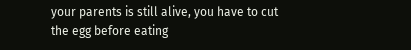your parents is still alive, you have to cut the egg before eating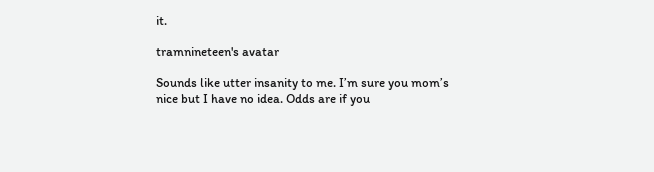it.

tramnineteen's avatar

Sounds like utter insanity to me. I’m sure you mom’s nice but I have no idea. Odds are if you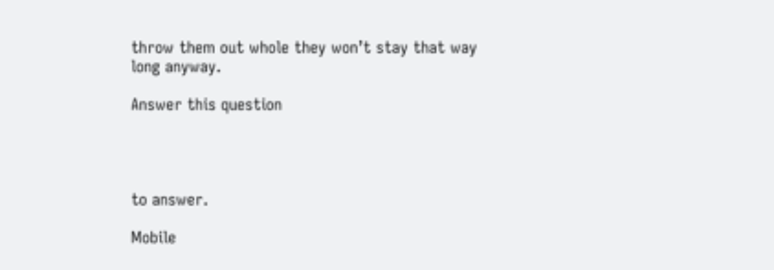throw them out whole they won’t stay that way long anyway.

Answer this question




to answer.

Mobile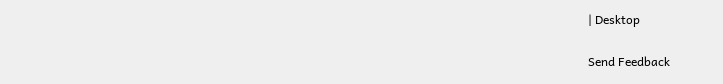| Desktop

Send Feedback